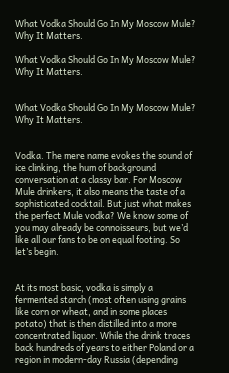What Vodka Should Go In My Moscow Mule? Why It Matters.

What Vodka Should Go In My Moscow Mule? Why It Matters.


What Vodka Should Go In My Moscow Mule? Why It Matters.


Vodka. The mere name evokes the sound of ice clinking, the hum of background conversation at a classy bar. For Moscow Mule drinkers, it also means the taste of a sophisticated cocktail. But just what makes the perfect Mule vodka? We know some of you may already be connoisseurs, but we’d like all our fans to be on equal footing. So let’s begin.


At its most basic, vodka is simply a fermented starch (most often using grains like corn or wheat, and in some places potato) that is then distilled into a more concentrated liquor. While the drink traces back hundreds of years to either Poland or a region in modern-day Russia (depending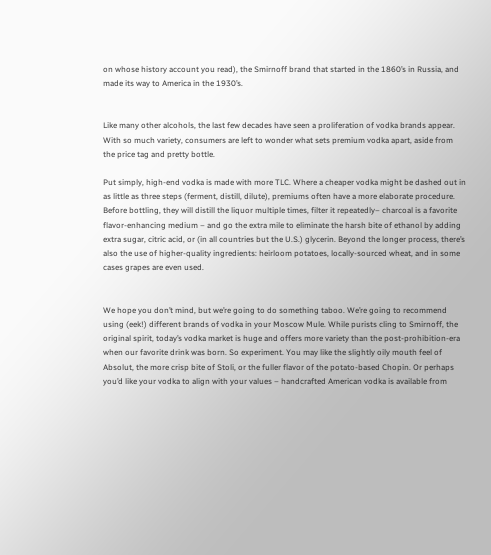on whose history account you read), the Smirnoff brand that started in the 1860’s in Russia, and made its way to America in the 1930’s.


Like many other alcohols, the last few decades have seen a proliferation of vodka brands appear. With so much variety, consumers are left to wonder what sets premium vodka apart, aside from the price tag and pretty bottle.

Put simply, high-end vodka is made with more TLC. Where a cheaper vodka might be dashed out in as little as three steps (ferment, distill, dilute), premiums often have a more elaborate procedure. Before bottling, they will distill the liquor multiple times, filter it repeatedly– charcoal is a favorite flavor-enhancing medium – and go the extra mile to eliminate the harsh bite of ethanol by adding extra sugar, citric acid, or (in all countries but the U.S.) glycerin. Beyond the longer process, there’s also the use of higher-quality ingredients: heirloom potatoes, locally-sourced wheat, and in some cases grapes are even used.


We hope you don’t mind, but we’re going to do something taboo. We’re going to recommend using (eek!) different brands of vodka in your Moscow Mule. While purists cling to Smirnoff, the original spirit, today’s vodka market is huge and offers more variety than the post-prohibition-era when our favorite drink was born. So experiment. You may like the slightly oily mouth feel of Absolut, the more crisp bite of Stoli, or the fuller flavor of the potato-based Chopin. Or perhaps you’d like your vodka to align with your values – handcrafted American vodka is available from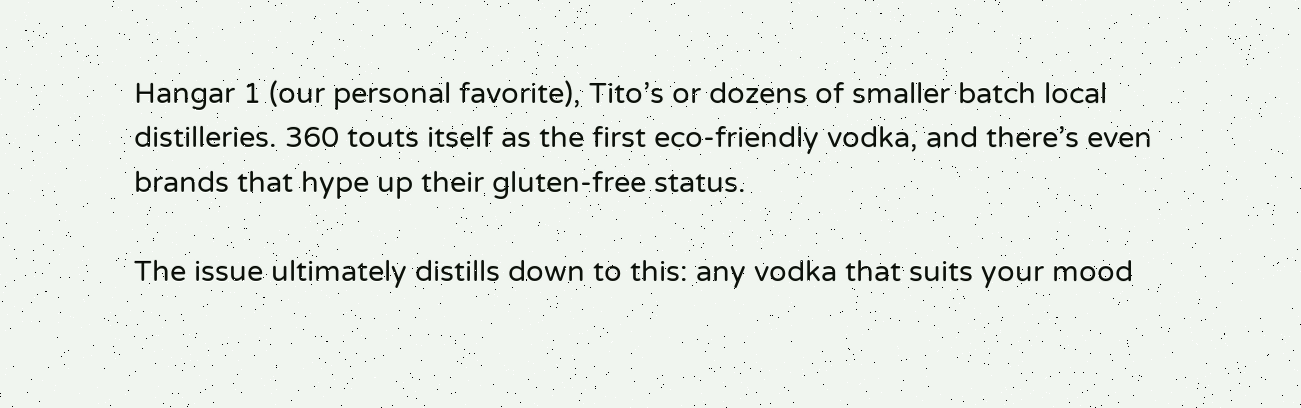Hangar 1 (our personal favorite), Tito’s or dozens of smaller batch local distilleries. 360 touts itself as the first eco-friendly vodka, and there’s even brands that hype up their gluten-free status.

The issue ultimately distills down to this: any vodka that suits your mood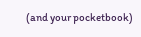(and your pocketbook)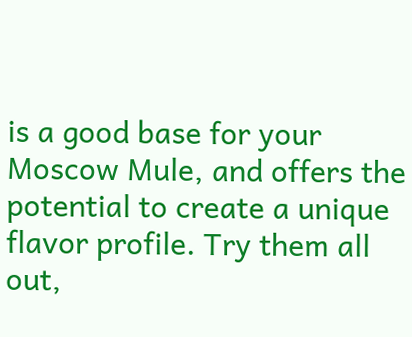is a good base for your Moscow Mule, and offers the potential to create a unique flavor profile. Try them all out,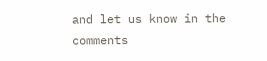and let us know in the comments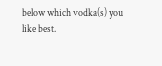below which vodka(s) you like best.